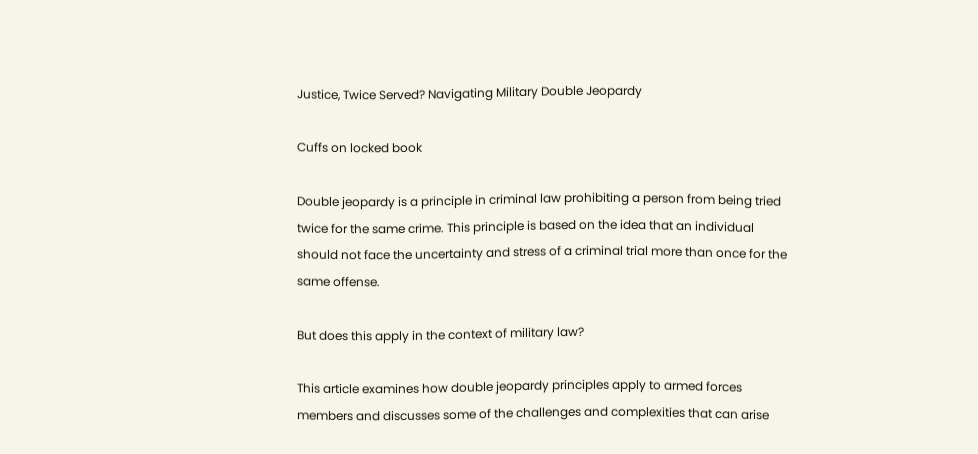Justice, Twice Served? Navigating Military Double Jeopardy

Cuffs on locked book

Double jeopardy is a principle in criminal law prohibiting a person from being tried twice for the same crime. This principle is based on the idea that an individual should not face the uncertainty and stress of a criminal trial more than once for the same offense.

But does this apply in the context of military law?

This article examines how double jeopardy principles apply to armed forces members and discusses some of the challenges and complexities that can arise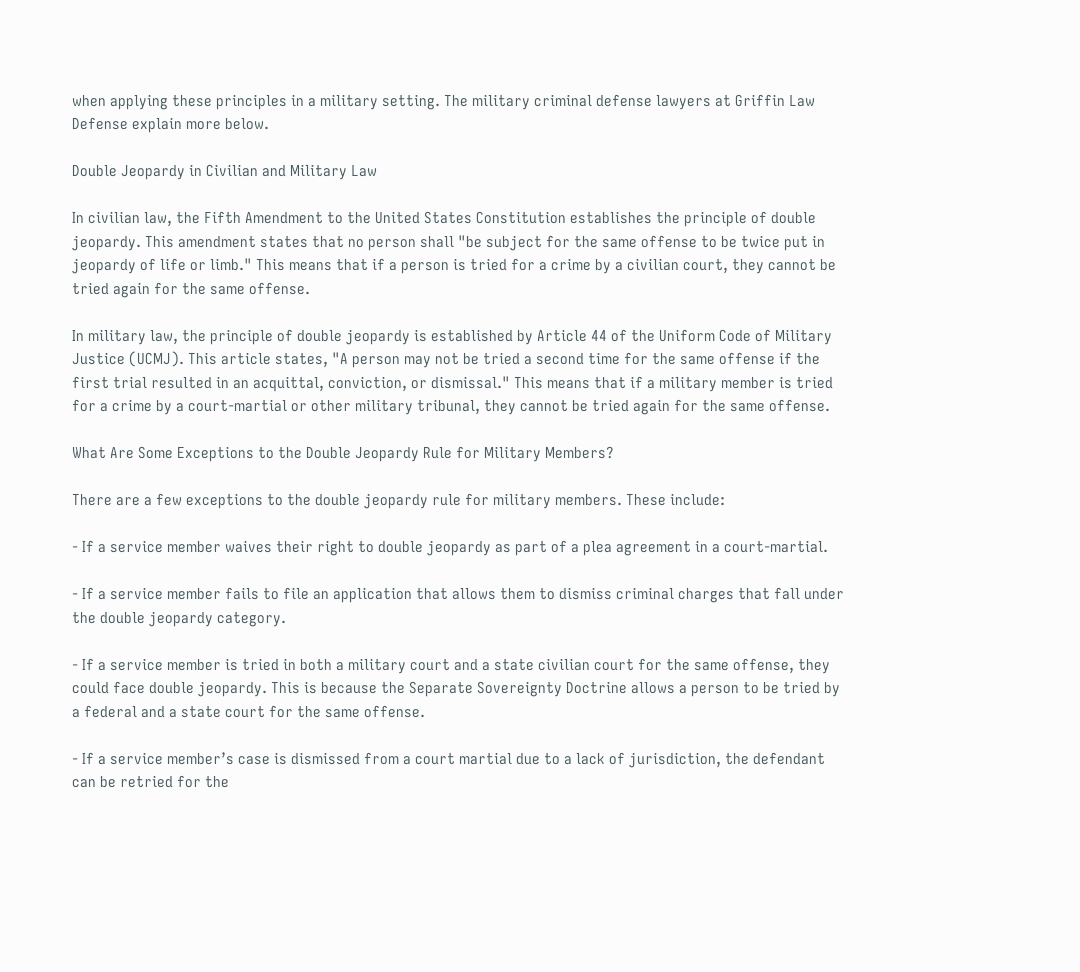when applying these principles in a military setting. The military criminal defense lawyers at Griffin Law Defense explain more below.

Double Jeopardy in Civilian and Military Law

In civilian law, the Fifth Amendment to the United States Constitution establishes the principle of double jeopardy. This amendment states that no person shall "be subject for the same offense to be twice put in jeopardy of life or limb." This means that if a person is tried for a crime by a civilian court, they cannot be tried again for the same offense.

In military law, the principle of double jeopardy is established by Article 44 of the Uniform Code of Military Justice (UCMJ). This article states, "A person may not be tried a second time for the same offense if the first trial resulted in an acquittal, conviction, or dismissal." This means that if a military member is tried for a crime by a court-martial or other military tribunal, they cannot be tried again for the same offense.

What Are Some Exceptions to the Double Jeopardy Rule for Military Members?

There are a few exceptions to the double jeopardy rule for military members. These include:

- If a service member waives their right to double jeopardy as part of a plea agreement in a court-martial.

- If a service member fails to file an application that allows them to dismiss criminal charges that fall under the double jeopardy category.

- If a service member is tried in both a military court and a state civilian court for the same offense, they could face double jeopardy. This is because the Separate Sovereignty Doctrine allows a person to be tried by a federal and a state court for the same offense.

- If a service member’s case is dismissed from a court martial due to a lack of jurisdiction, the defendant can be retried for the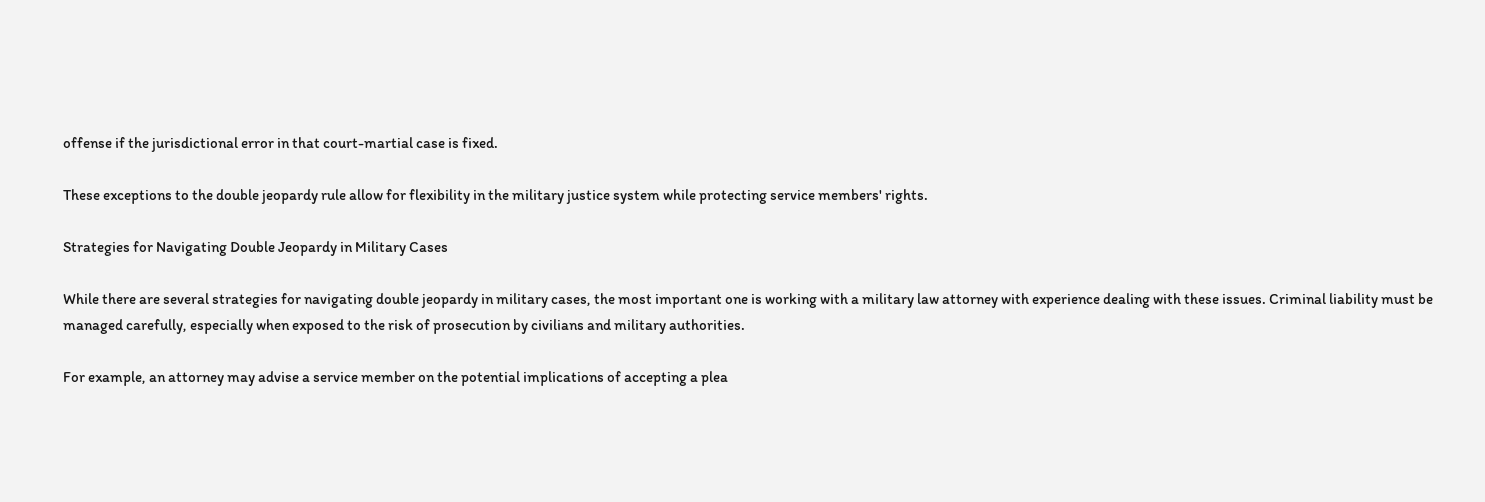offense if the jurisdictional error in that court-martial case is fixed.

These exceptions to the double jeopardy rule allow for flexibility in the military justice system while protecting service members' rights.

Strategies for Navigating Double Jeopardy in Military Cases

While there are several strategies for navigating double jeopardy in military cases, the most important one is working with a military law attorney with experience dealing with these issues. Criminal liability must be managed carefully, especially when exposed to the risk of prosecution by civilians and military authorities.

For example, an attorney may advise a service member on the potential implications of accepting a plea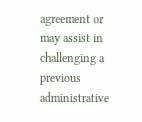agreement or may assist in challenging a previous administrative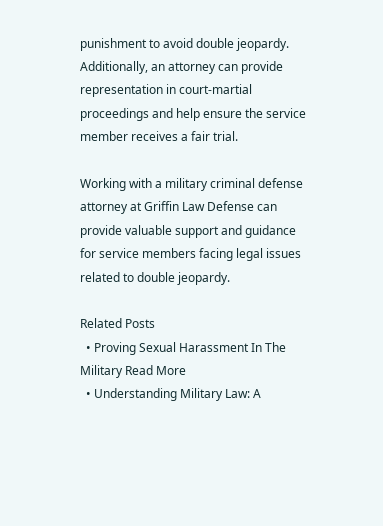punishment to avoid double jeopardy. Additionally, an attorney can provide representation in court-martial proceedings and help ensure the service member receives a fair trial.

Working with a military criminal defense attorney at Griffin Law Defense can provide valuable support and guidance for service members facing legal issues related to double jeopardy.

Related Posts
  • Proving Sexual Harassment In The Military Read More
  • Understanding Military Law: A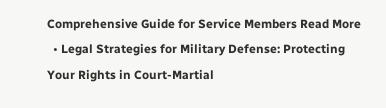Comprehensive Guide for Service Members Read More
  • Legal Strategies for Military Defense: Protecting Your Rights in Court-Martial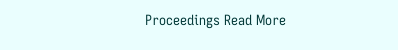Proceedings Read More